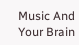Music And Your Brain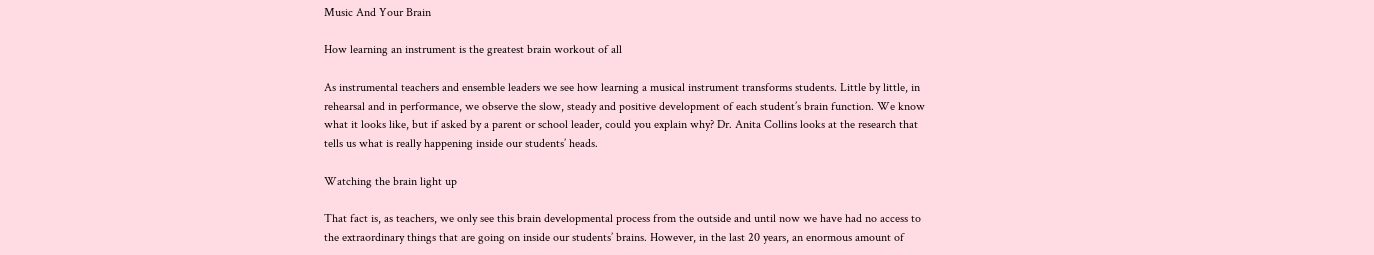Music And Your Brain

How learning an instrument is the greatest brain workout of all

As instrumental teachers and ensemble leaders we see how learning a musical instrument transforms students. Little by little, in rehearsal and in performance, we observe the slow, steady and positive development of each student’s brain function. We know what it looks like, but if asked by a parent or school leader, could you explain why? Dr. Anita Collins looks at the research that tells us what is really happening inside our students’ heads.

Watching the brain light up

That fact is, as teachers, we only see this brain developmental process from the outside and until now we have had no access to the extraordinary things that are going on inside our students’ brains. However, in the last 20 years, an enormous amount of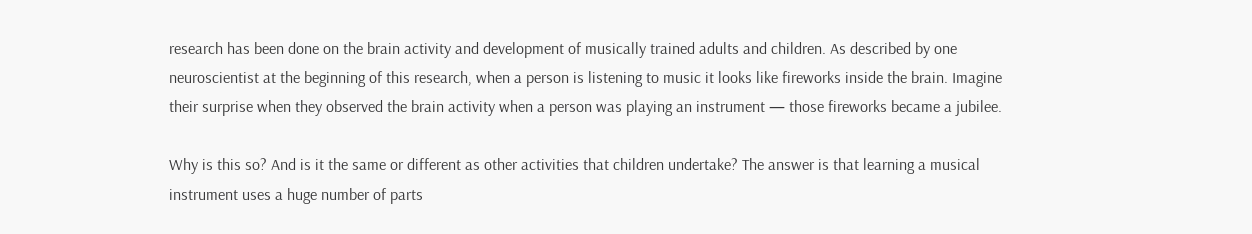research has been done on the brain activity and development of musically trained adults and children. As described by one neuroscientist at the beginning of this research, when a person is listening to music it looks like fireworks inside the brain. Imagine their surprise when they observed the brain activity when a person was playing an instrument — those fireworks became a jubilee.

Why is this so? And is it the same or different as other activities that children undertake? The answer is that learning a musical instrument uses a huge number of parts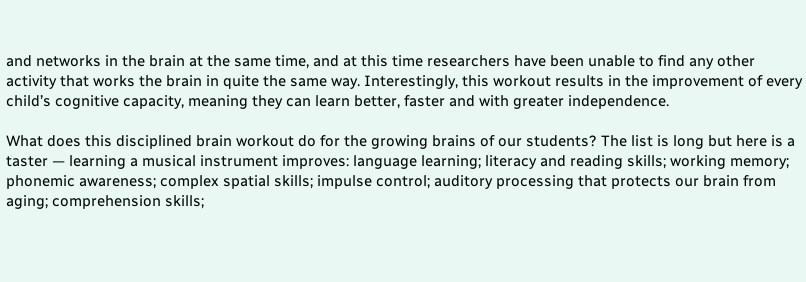and networks in the brain at the same time, and at this time researchers have been unable to find any other activity that works the brain in quite the same way. Interestingly, this workout results in the improvement of every child’s cognitive capacity, meaning they can learn better, faster and with greater independence.

What does this disciplined brain workout do for the growing brains of our students? The list is long but here is a taster — learning a musical instrument improves: language learning; literacy and reading skills; working memory; phonemic awareness; complex spatial skills; impulse control; auditory processing that protects our brain from aging; comprehension skills;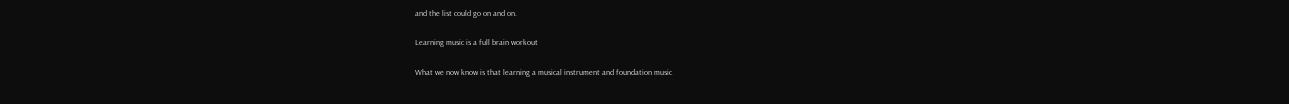and the list could go on and on.

Learning music is a full brain workout

What we now know is that learning a musical instrument and foundation music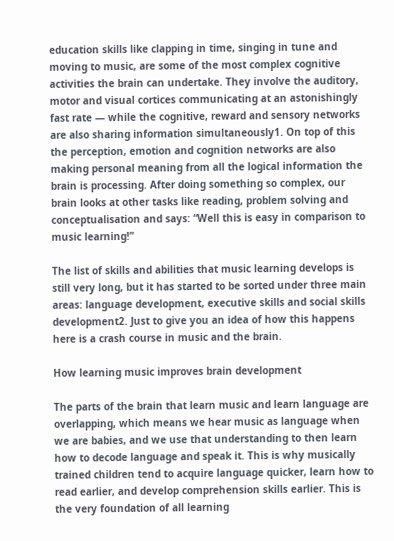education skills like clapping in time, singing in tune and moving to music, are some of the most complex cognitive activities the brain can undertake. They involve the auditory, motor and visual cortices communicating at an astonishingly fast rate — while the cognitive, reward and sensory networks are also sharing information simultaneously1. On top of this the perception, emotion and cognition networks are also making personal meaning from all the logical information the brain is processing. After doing something so complex, our brain looks at other tasks like reading, problem solving and conceptualisation and says: “Well this is easy in comparison to music learning!”

The list of skills and abilities that music learning develops is still very long, but it has started to be sorted under three main areas: language development, executive skills and social skills development2. Just to give you an idea of how this happens here is a crash course in music and the brain.

How learning music improves brain development

The parts of the brain that learn music and learn language are overlapping, which means we hear music as language when we are babies, and we use that understanding to then learn how to decode language and speak it. This is why musically trained children tend to acquire language quicker, learn how to read earlier, and develop comprehension skills earlier. This is the very foundation of all learning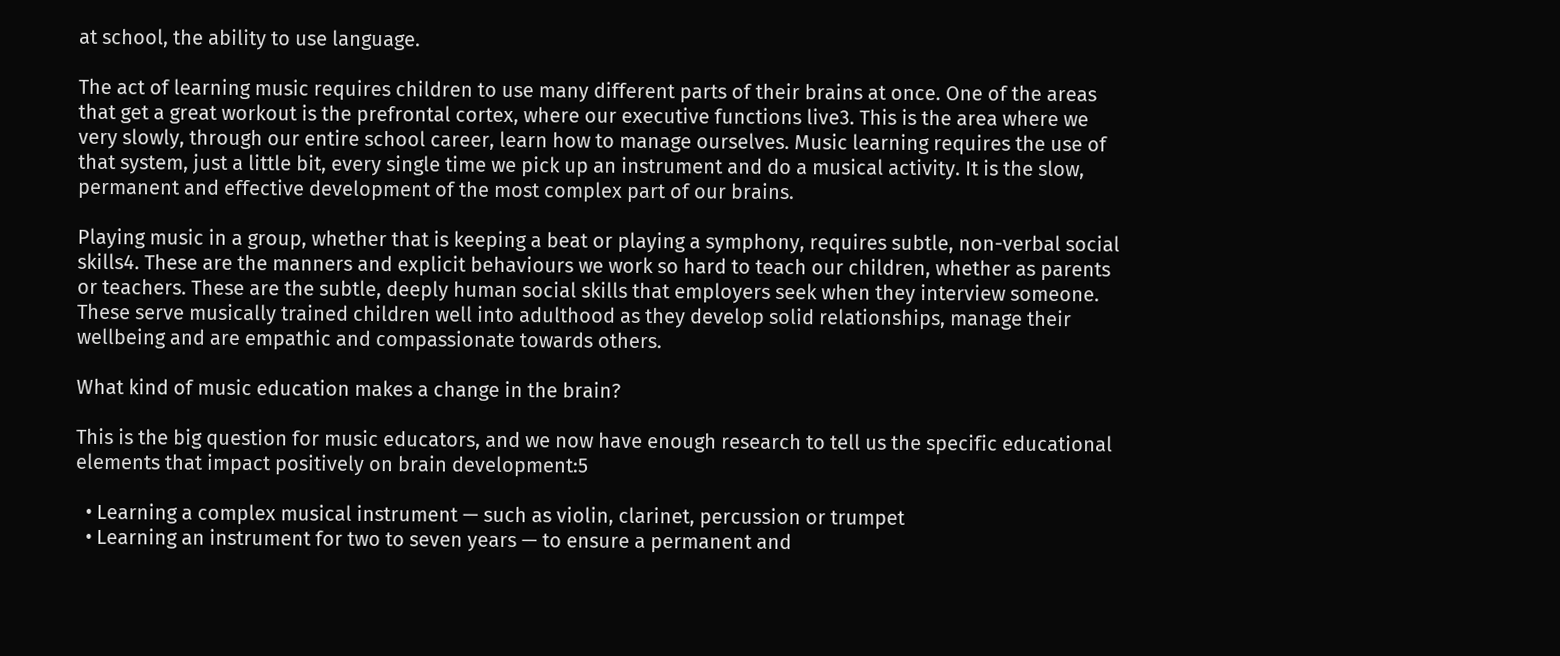at school, the ability to use language.

The act of learning music requires children to use many different parts of their brains at once. One of the areas that get a great workout is the prefrontal cortex, where our executive functions live3. This is the area where we very slowly, through our entire school career, learn how to manage ourselves. Music learning requires the use of that system, just a little bit, every single time we pick up an instrument and do a musical activity. It is the slow, permanent and effective development of the most complex part of our brains.

Playing music in a group, whether that is keeping a beat or playing a symphony, requires subtle, non-verbal social skills4. These are the manners and explicit behaviours we work so hard to teach our children, whether as parents or teachers. These are the subtle, deeply human social skills that employers seek when they interview someone. These serve musically trained children well into adulthood as they develop solid relationships, manage their wellbeing and are empathic and compassionate towards others.

What kind of music education makes a change in the brain?

This is the big question for music educators, and we now have enough research to tell us the specific educational elements that impact positively on brain development:5

  • Learning a complex musical instrument — such as violin, clarinet, percussion or trumpet
  • Learning an instrument for two to seven years — to ensure a permanent and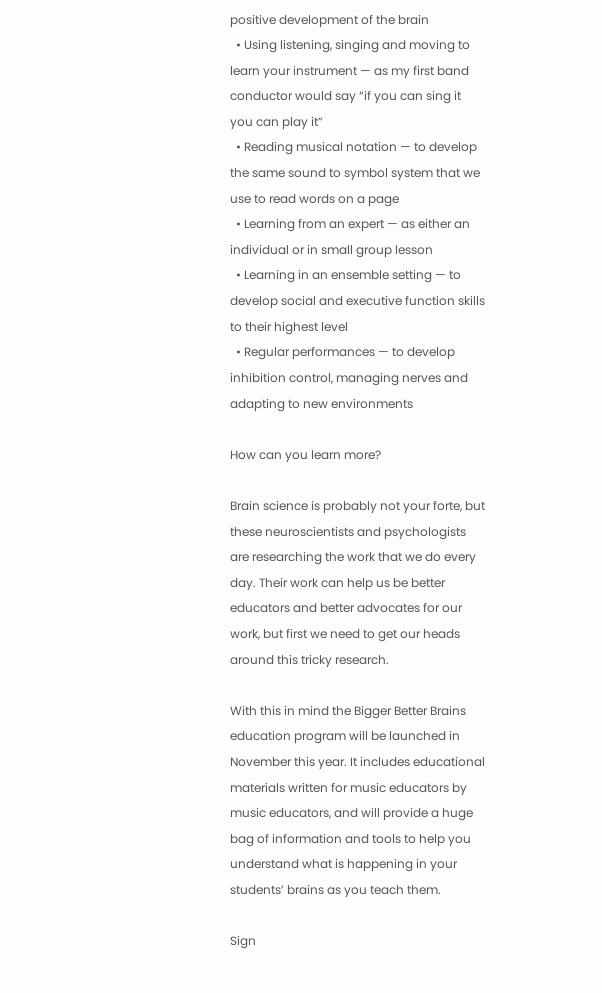positive development of the brain
  • Using listening, singing and moving to learn your instrument — as my first band conductor would say “if you can sing it you can play it”
  • Reading musical notation — to develop the same sound to symbol system that we use to read words on a page
  • Learning from an expert — as either an individual or in small group lesson
  • Learning in an ensemble setting — to develop social and executive function skills to their highest level
  • Regular performances — to develop inhibition control, managing nerves and adapting to new environments

How can you learn more?

Brain science is probably not your forte, but these neuroscientists and psychologists are researching the work that we do every day. Their work can help us be better educators and better advocates for our work, but first we need to get our heads around this tricky research.

With this in mind the Bigger Better Brains education program will be launched in November this year. It includes educational materials written for music educators by music educators, and will provide a huge bag of information and tools to help you understand what is happening in your students’ brains as you teach them.

Sign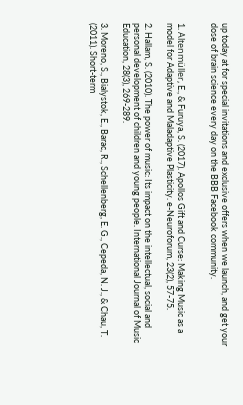up today at for special invitations and exclusive offers when we launch, and get your dose of brain science every day on the BBB Facebook community.


1. Altenmüller, E., & Furuya, S. (2017). Apollos Gift and Curse: Making Music as a model for Adaptive and Maladaptive Plasticity. e-Neuroforum, 23(2), 57-75.

2. Hallam, S. (2010). The power of music: Its impact on the intellectual, social and personal development of children and young people. International Journal of Music Education, 28(3), 269-289.

3. Moreno, S., Bialystok, E., Barac, R., Schellenberg, E. G., Cepeda, N. J., & Chau, T. (2011). Short-term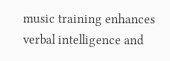music training enhances verbal intelligence and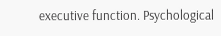executive function. Psychological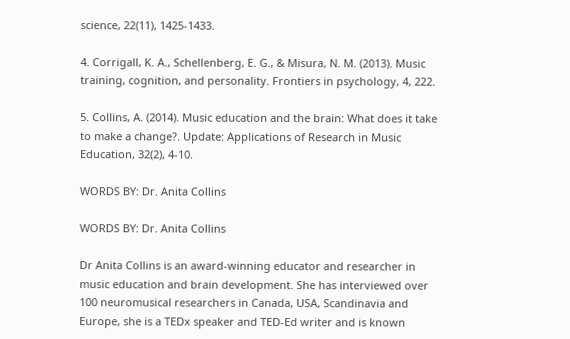science, 22(11), 1425-1433.

4. Corrigall, K. A., Schellenberg, E. G., & Misura, N. M. (2013). Music training, cognition, and personality. Frontiers in psychology, 4, 222.

5. Collins, A. (2014). Music education and the brain: What does it take to make a change?. Update: Applications of Research in Music Education, 32(2), 4-10.

WORDS BY: Dr. Anita Collins

WORDS BY: Dr. Anita Collins

Dr Anita Collins is an award-winning educator and researcher in music education and brain development. She has interviewed over 100 neuromusical researchers in Canada, USA, Scandinavia and Europe, she is a TEDx speaker and TED-Ed writer and is known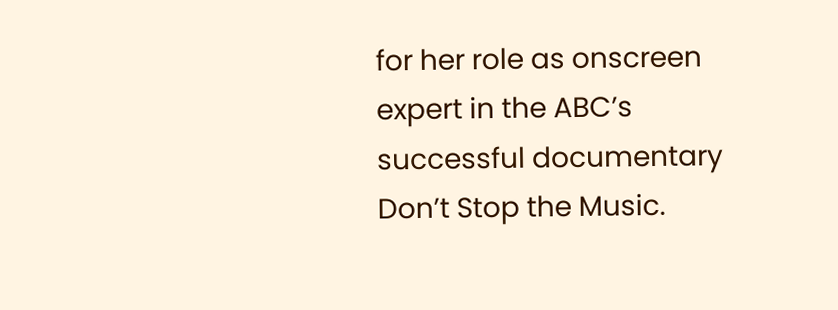for her role as onscreen expert in the ABC’s successful documentary Don’t Stop the Music.